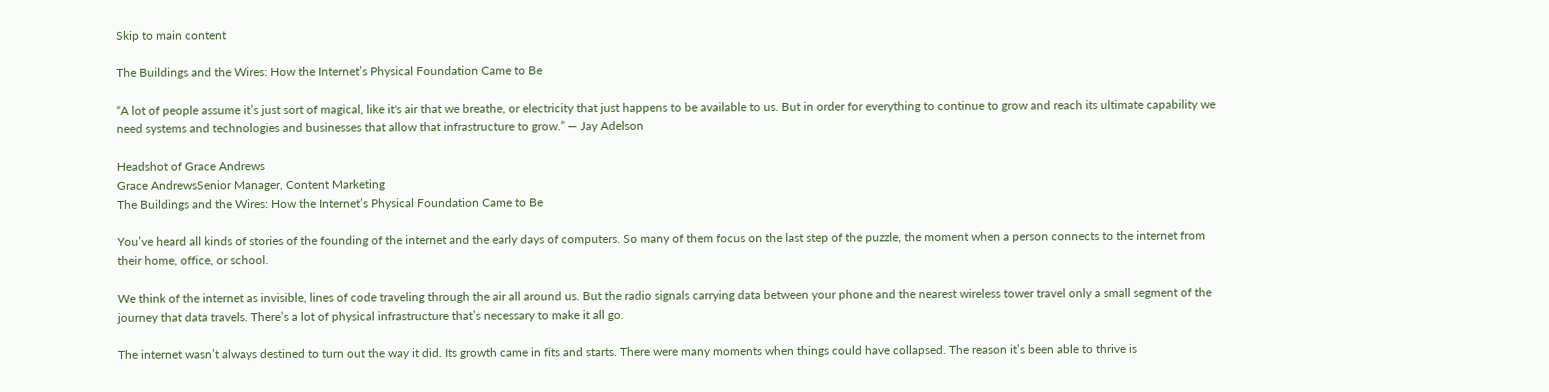Skip to main content

The Buildings and the Wires: How the Internet’s Physical Foundation Came to Be

“A lot of people assume it’s just sort of magical, like it's air that we breathe, or electricity that just happens to be available to us. But in order for everything to continue to grow and reach its ultimate capability we need systems and technologies and businesses that allow that infrastructure to grow.” — Jay Adelson

Headshot of Grace Andrews
Grace AndrewsSenior Manager, Content Marketing
The Buildings and the Wires: How the Internet’s Physical Foundation Came to Be

You’ve heard all kinds of stories of the founding of the internet and the early days of computers. So many of them focus on the last step of the puzzle, the moment when a person connects to the internet from their home, office, or school.

We think of the internet as invisible, lines of code traveling through the air all around us. But the radio signals carrying data between your phone and the nearest wireless tower travel only a small segment of the journey that data travels. There’s a lot of physical infrastructure that’s necessary to make it all go.

The internet wasn’t always destined to turn out the way it did. Its growth came in fits and starts. There were many moments when things could have collapsed. The reason it’s been able to thrive is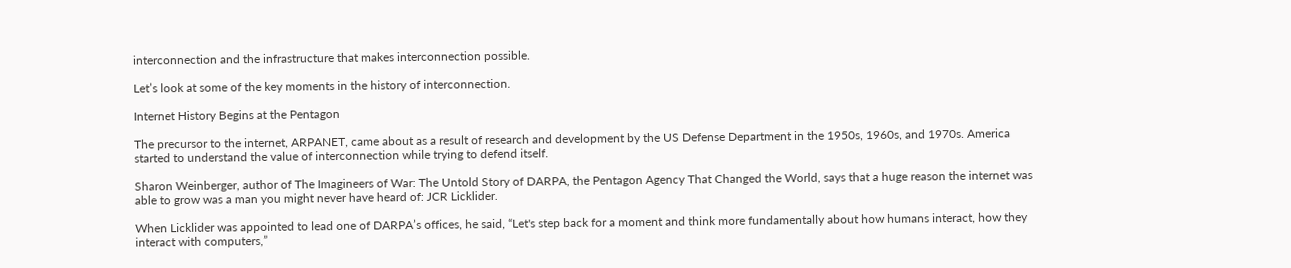interconnection and the infrastructure that makes interconnection possible.

Let’s look at some of the key moments in the history of interconnection.

Internet History Begins at the Pentagon

The precursor to the internet, ARPANET, came about as a result of research and development by the US Defense Department in the 1950s, 1960s, and 1970s. America started to understand the value of interconnection while trying to defend itself.

Sharon Weinberger, author of The Imagineers of War: The Untold Story of DARPA, the Pentagon Agency That Changed the World, says that a huge reason the internet was able to grow was a man you might never have heard of: JCR Licklider.

When Licklider was appointed to lead one of DARPA’s offices, he said, “Let's step back for a moment and think more fundamentally about how humans interact, how they interact with computers,”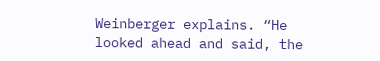Weinberger explains. “He looked ahead and said, the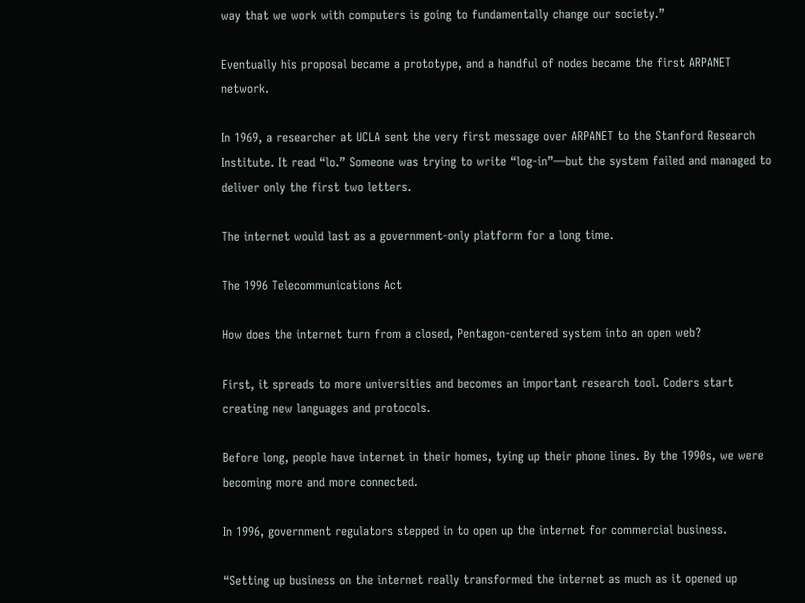way that we work with computers is going to fundamentally change our society.”

Eventually his proposal became a prototype, and a handful of nodes became the first ARPANET network.

In 1969, a researcher at UCLA sent the very first message over ARPANET to the Stanford Research Institute. It read “lo.” Someone was trying to write “log-in”—but the system failed and managed to deliver only the first two letters.

The internet would last as a government-only platform for a long time.

The 1996 Telecommunications Act

How does the internet turn from a closed, Pentagon-centered system into an open web?

First, it spreads to more universities and becomes an important research tool. Coders start creating new languages and protocols.

Before long, people have internet in their homes, tying up their phone lines. By the 1990s, we were becoming more and more connected.

In 1996, government regulators stepped in to open up the internet for commercial business.

“Setting up business on the internet really transformed the internet as much as it opened up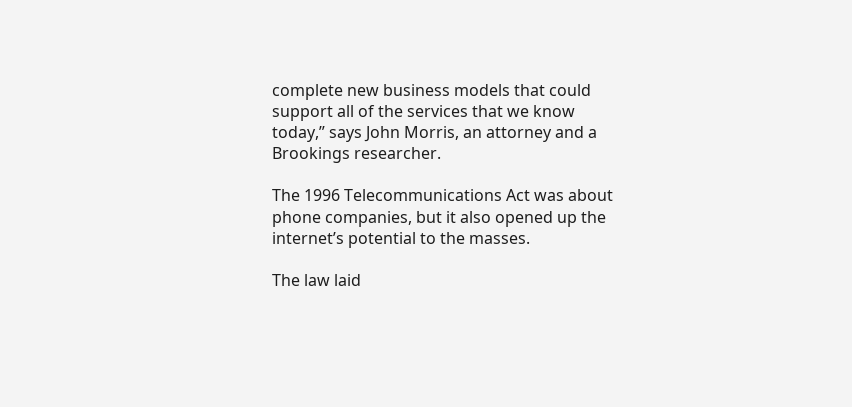complete new business models that could support all of the services that we know today,” says John Morris, an attorney and a Brookings researcher.

The 1996 Telecommunications Act was about phone companies, but it also opened up the internet’s potential to the masses.

The law laid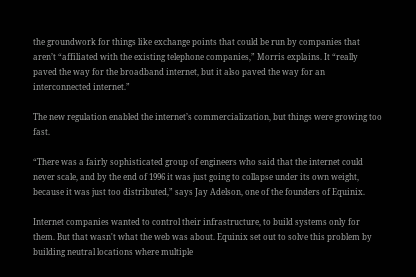the groundwork for things like exchange points that could be run by companies that aren’t “affiliated with the existing telephone companies,” Morris explains. It “really paved the way for the broadband internet, but it also paved the way for an interconnected internet.”

The new regulation enabled the internet’s commercialization, but things were growing too fast.

“There was a fairly sophisticated group of engineers who said that the internet could never scale, and by the end of 1996 it was just going to collapse under its own weight, because it was just too distributed,” says Jay Adelson, one of the founders of Equinix.

Internet companies wanted to control their infrastructure, to build systems only for them. But that wasn't what the web was about. Equinix set out to solve this problem by building neutral locations where multiple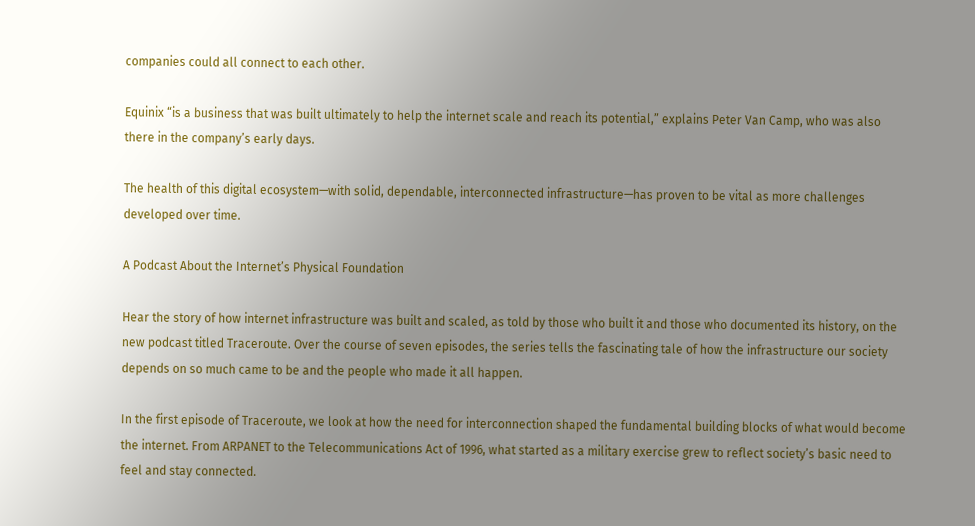companies could all connect to each other.

Equinix “is a business that was built ultimately to help the internet scale and reach its potential,” explains Peter Van Camp, who was also there in the company’s early days.

The health of this digital ecosystem—with solid, dependable, interconnected infrastructure—has proven to be vital as more challenges developed over time.

A Podcast About the Internet’s Physical Foundation

Hear the story of how internet infrastructure was built and scaled, as told by those who built it and those who documented its history, on the new podcast titled Traceroute. Over the course of seven episodes, the series tells the fascinating tale of how the infrastructure our society depends on so much came to be and the people who made it all happen.

In the first episode of Traceroute, we look at how the need for interconnection shaped the fundamental building blocks of what would become the internet. From ARPANET to the Telecommunications Act of 1996, what started as a military exercise grew to reflect society’s basic need to feel and stay connected.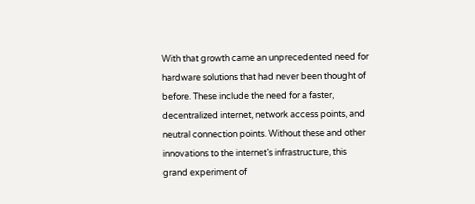With that growth came an unprecedented need for hardware solutions that had never been thought of before. These include the need for a faster, decentralized internet, network access points, and neutral connection points. Without these and other innovations to the internet’s infrastructure, this grand experiment of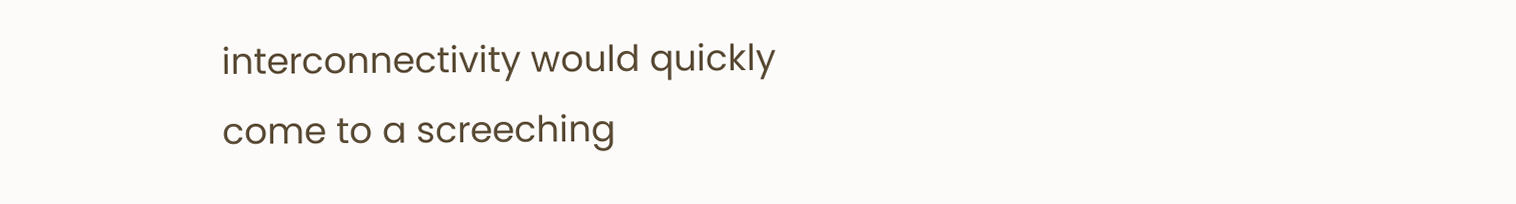interconnectivity would quickly come to a screeching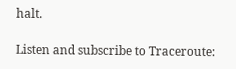halt.

Listen and subscribe to Traceroute: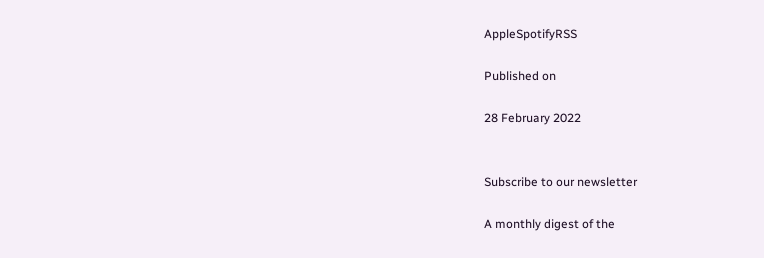AppleSpotifyRSS

Published on

28 February 2022


Subscribe to our newsletter

A monthly digest of the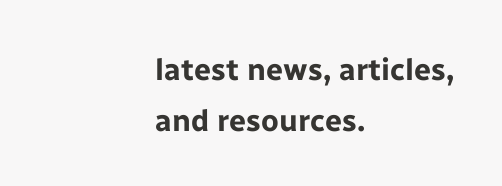latest news, articles, and resources.